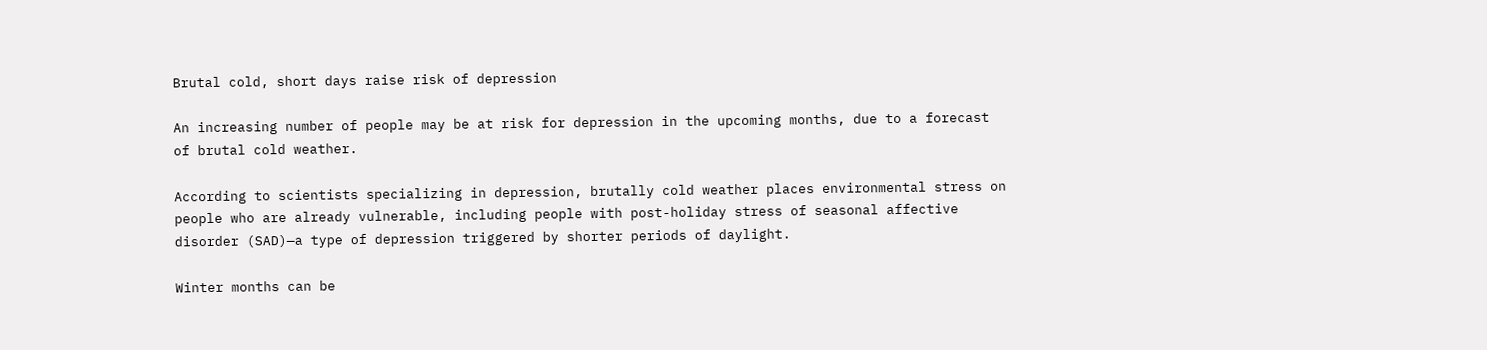Brutal cold, short days raise risk of depression

An increasing number of people may be at risk for depression in the upcoming months, due to a forecast of brutal cold weather.

According to scientists specializing in depression, brutally cold weather places environmental stress on people who are already vulnerable, including people with post-holiday stress of seasonal affective disorder (SAD)—a type of depression triggered by shorter periods of daylight.

Winter months can be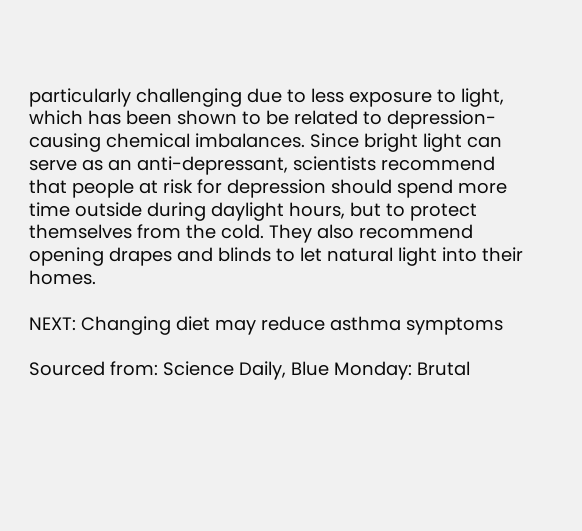particularly challenging due to less exposure to light, which has been shown to be related to depression-causing chemical imbalances. Since bright light can serve as an anti-depressant, scientists recommend that people at risk for depression should spend more time outside during daylight hours, but to protect themselves from the cold. They also recommend opening drapes and blinds to let natural light into their homes.

NEXT: Changing diet may reduce asthma symptoms

Sourced from: Science Daily, Blue Monday: Brutal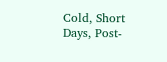Cold, Short Days, Post-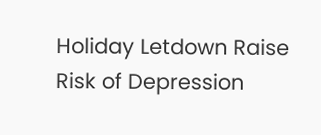Holiday Letdown Raise Risk of Depression